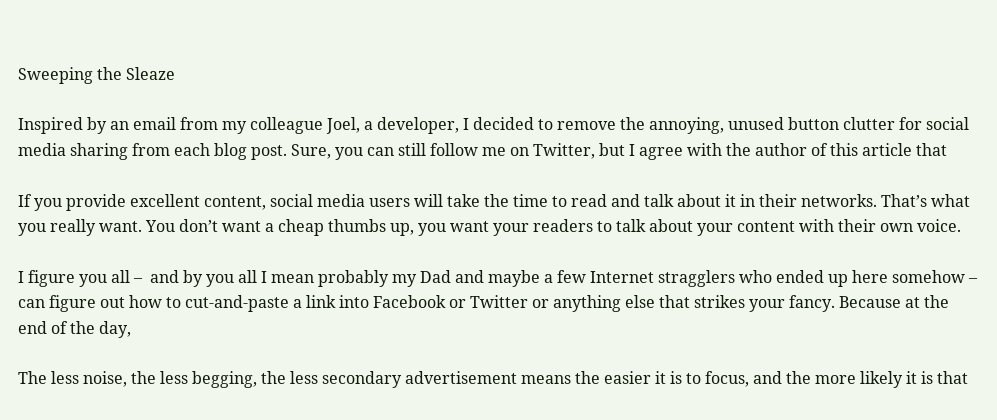Sweeping the Sleaze

Inspired by an email from my colleague Joel, a developer, I decided to remove the annoying, unused button clutter for social media sharing from each blog post. Sure, you can still follow me on Twitter, but I agree with the author of this article that

If you provide excellent content, social media users will take the time to read and talk about it in their networks. That’s what you really want. You don’t want a cheap thumbs up, you want your readers to talk about your content with their own voice.

I figure you all –  and by you all I mean probably my Dad and maybe a few Internet stragglers who ended up here somehow – can figure out how to cut-and-paste a link into Facebook or Twitter or anything else that strikes your fancy. Because at the end of the day,

The less noise, the less begging, the less secondary advertisement means the easier it is to focus, and the more likely it is that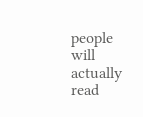people will actually read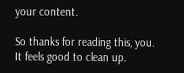your content.

So thanks for reading this, you.  It feels good to clean up.